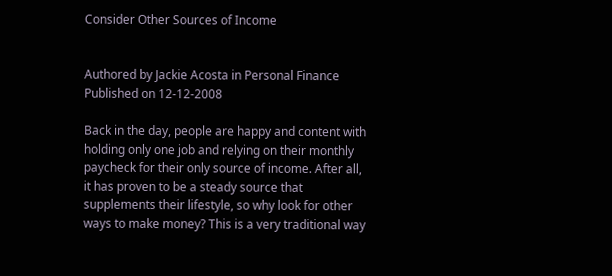Consider Other Sources of Income


Authored by Jackie Acosta in Personal Finance
Published on 12-12-2008

Back in the day, people are happy and content with holding only one job and relying on their monthly paycheck for their only source of income. After all, it has proven to be a steady source that supplements their lifestyle, so why look for other ways to make money? This is a very traditional way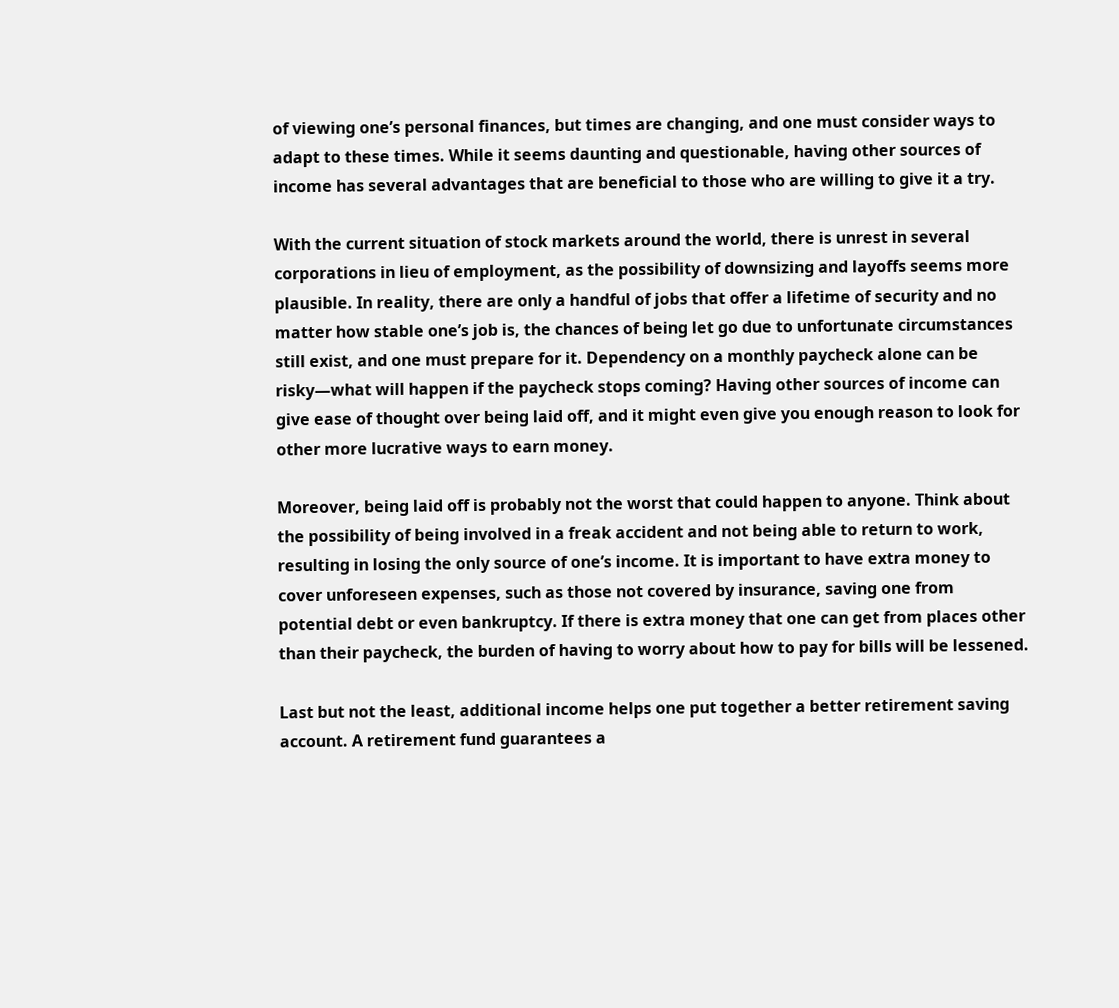of viewing one’s personal finances, but times are changing, and one must consider ways to adapt to these times. While it seems daunting and questionable, having other sources of income has several advantages that are beneficial to those who are willing to give it a try.

With the current situation of stock markets around the world, there is unrest in several corporations in lieu of employment, as the possibility of downsizing and layoffs seems more plausible. In reality, there are only a handful of jobs that offer a lifetime of security and no matter how stable one’s job is, the chances of being let go due to unfortunate circumstances still exist, and one must prepare for it. Dependency on a monthly paycheck alone can be risky—what will happen if the paycheck stops coming? Having other sources of income can give ease of thought over being laid off, and it might even give you enough reason to look for other more lucrative ways to earn money.

Moreover, being laid off is probably not the worst that could happen to anyone. Think about the possibility of being involved in a freak accident and not being able to return to work, resulting in losing the only source of one’s income. It is important to have extra money to cover unforeseen expenses, such as those not covered by insurance, saving one from potential debt or even bankruptcy. If there is extra money that one can get from places other than their paycheck, the burden of having to worry about how to pay for bills will be lessened.

Last but not the least, additional income helps one put together a better retirement saving account. A retirement fund guarantees a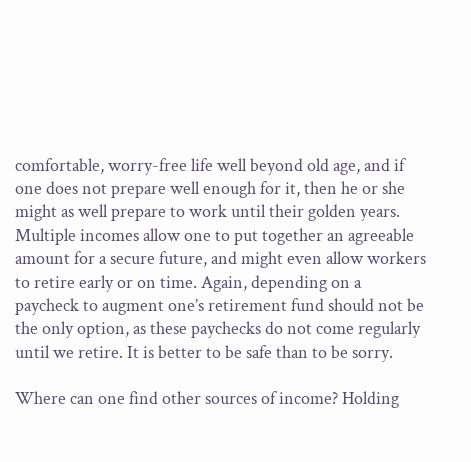comfortable, worry-free life well beyond old age, and if one does not prepare well enough for it, then he or she might as well prepare to work until their golden years. Multiple incomes allow one to put together an agreeable amount for a secure future, and might even allow workers to retire early or on time. Again, depending on a paycheck to augment one’s retirement fund should not be the only option, as these paychecks do not come regularly until we retire. It is better to be safe than to be sorry.

Where can one find other sources of income? Holding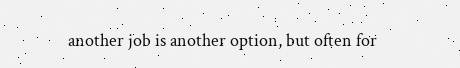another job is another option, but often for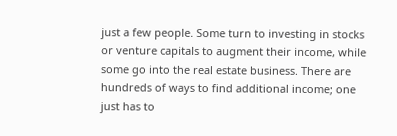just a few people. Some turn to investing in stocks or venture capitals to augment their income, while some go into the real estate business. There are hundreds of ways to find additional income; one just has to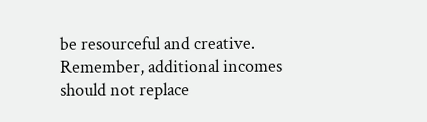be resourceful and creative. Remember, additional incomes should not replace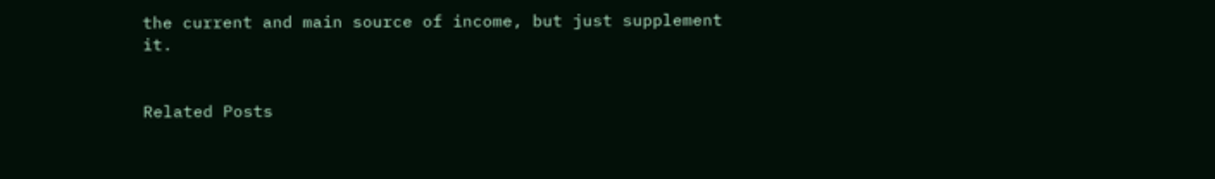the current and main source of income, but just supplement it.


Related Posts